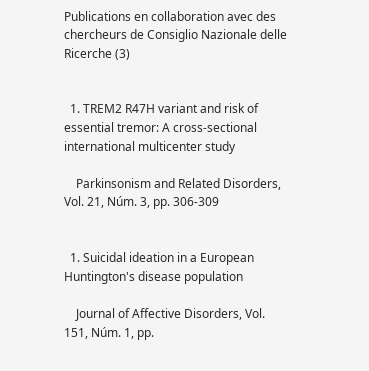Publications en collaboration avec des chercheurs de Consiglio Nazionale delle Ricerche (3)


  1. TREM2 R47H variant and risk of essential tremor: A cross-sectional international multicenter study

    Parkinsonism and Related Disorders, Vol. 21, Núm. 3, pp. 306-309


  1. Suicidal ideation in a European Huntington's disease population

    Journal of Affective Disorders, Vol. 151, Núm. 1, pp.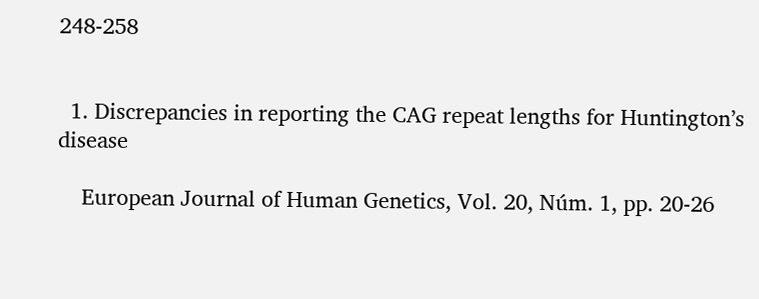248-258


  1. Discrepancies in reporting the CAG repeat lengths for Huntington’s disease

    European Journal of Human Genetics, Vol. 20, Núm. 1, pp. 20-26